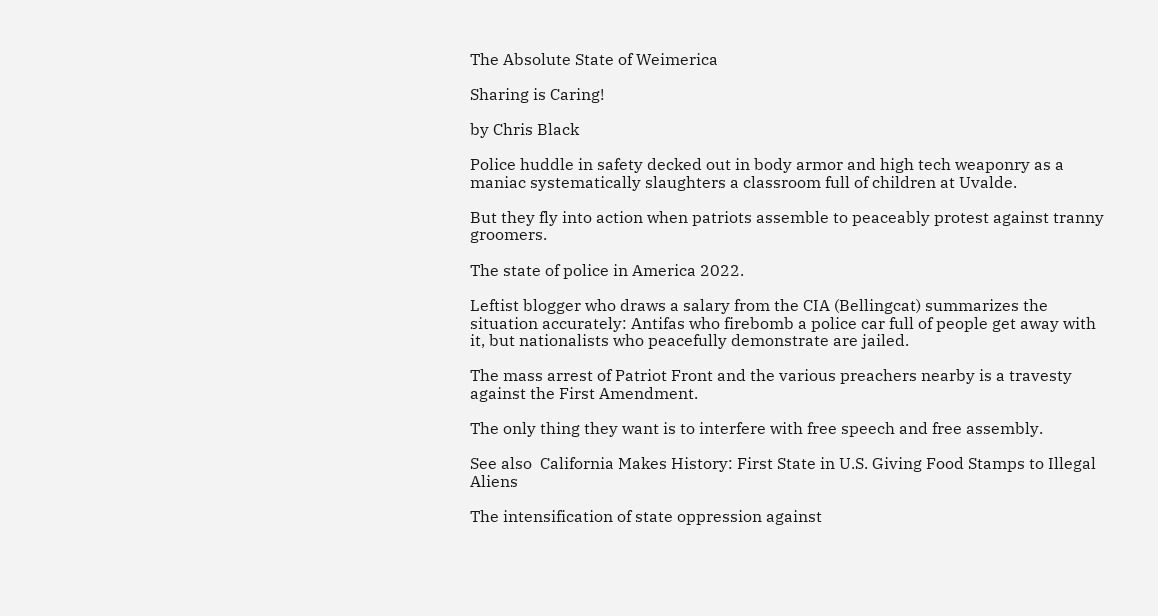The Absolute State of Weimerica

Sharing is Caring!

by Chris Black

Police huddle in safety decked out in body armor and high tech weaponry as a maniac systematically slaughters a classroom full of children at Uvalde.

But they fly into action when patriots assemble to peaceably protest against tranny groomers.

The state of police in America 2022.

Leftist blogger who draws a salary from the CIA (Bellingcat) summarizes the situation accurately: Antifas who firebomb a police car full of people get away with it, but nationalists who peacefully demonstrate are jailed.

The mass arrest of Patriot Front and the various preachers nearby is a travesty against the First Amendment.

The only thing they want is to interfere with free speech and free assembly.

See also  California Makes History: First State in U.S. Giving Food Stamps to Illegal Aliens

The intensification of state oppression against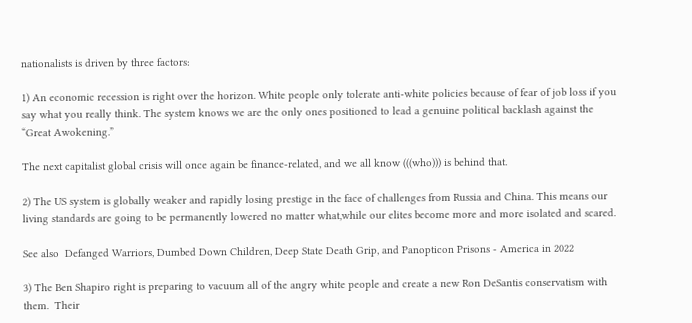nationalists is driven by three factors:

1) An economic recession is right over the horizon. White people only tolerate anti-white policies because of fear of job loss if you say what you really think. The system knows we are the only ones positioned to lead a genuine political backlash against the “Great Awokening.”

The next capitalist global crisis will once again be finance-related, and we all know (((who))) is behind that.

2) The US system is globally weaker and rapidly losing prestige in the face of challenges from Russia and China. This means our living standards are going to be permanently lowered no matter what,while our elites become more and more isolated and scared.

See also  Defanged Warriors, Dumbed Down Children, Deep State Death Grip, and Panopticon Prisons - America in 2022

3) The Ben Shapiro right is preparing to vacuum all of the angry white people and create a new Ron DeSantis conservatism with them.  Their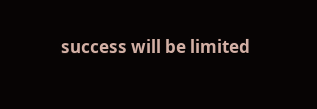success will be limited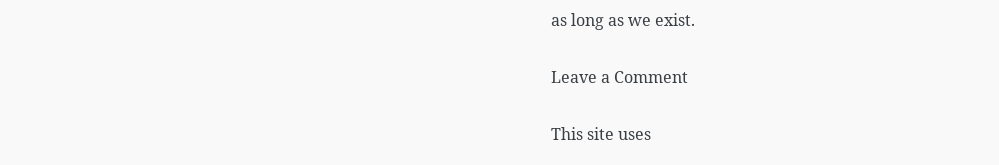as long as we exist.

Leave a Comment

This site uses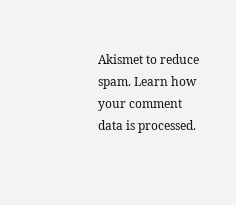Akismet to reduce spam. Learn how your comment data is processed.